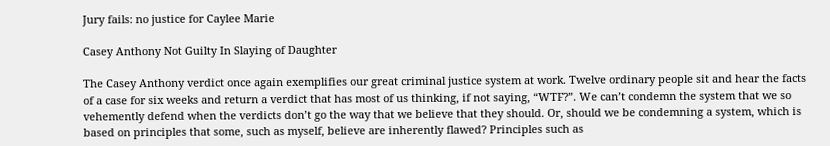Jury fails: no justice for Caylee Marie

Casey Anthony Not Guilty In Slaying of Daughter

The Casey Anthony verdict once again exemplifies our great criminal justice system at work. Twelve ordinary people sit and hear the facts of a case for six weeks and return a verdict that has most of us thinking, if not saying, “WTF?”. We can’t condemn the system that we so vehemently defend when the verdicts don’t go the way that we believe that they should. Or, should we be condemning a system, which is based on principles that some, such as myself, believe are inherently flawed? Principles such as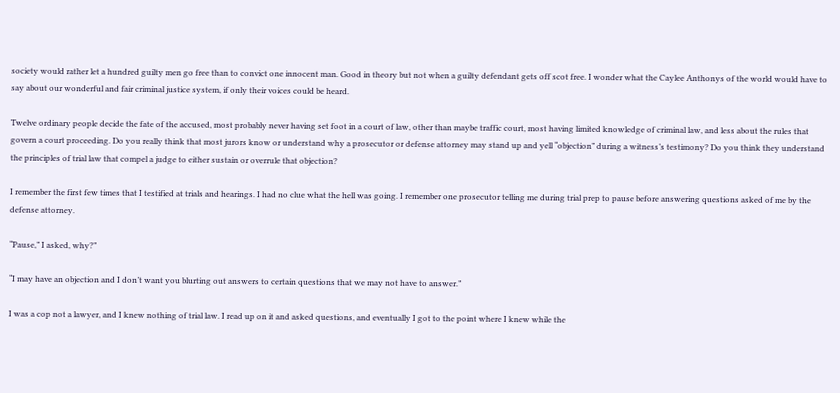society would rather let a hundred guilty men go free than to convict one innocent man. Good in theory but not when a guilty defendant gets off scot free. I wonder what the Caylee Anthonys of the world would have to say about our wonderful and fair criminal justice system, if only their voices could be heard.

Twelve ordinary people decide the fate of the accused, most probably never having set foot in a court of law, other than maybe traffic court, most having limited knowledge of criminal law, and less about the rules that govern a court proceeding. Do you really think that most jurors know or understand why a prosecutor or defense attorney may stand up and yell “objection” during a witness’s testimony? Do you think they understand the principles of trial law that compel a judge to either sustain or overrule that objection?

I remember the first few times that I testified at trials and hearings. I had no clue what the hell was going. I remember one prosecutor telling me during trial prep to pause before answering questions asked of me by the defense attorney.

“Pause,” I asked, why?”

“I may have an objection and I don’t want you blurting out answers to certain questions that we may not have to answer.”

I was a cop not a lawyer, and I knew nothing of trial law. I read up on it and asked questions, and eventually I got to the point where I knew while the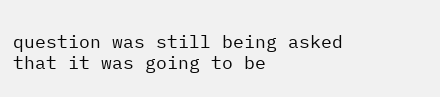question was still being asked that it was going to be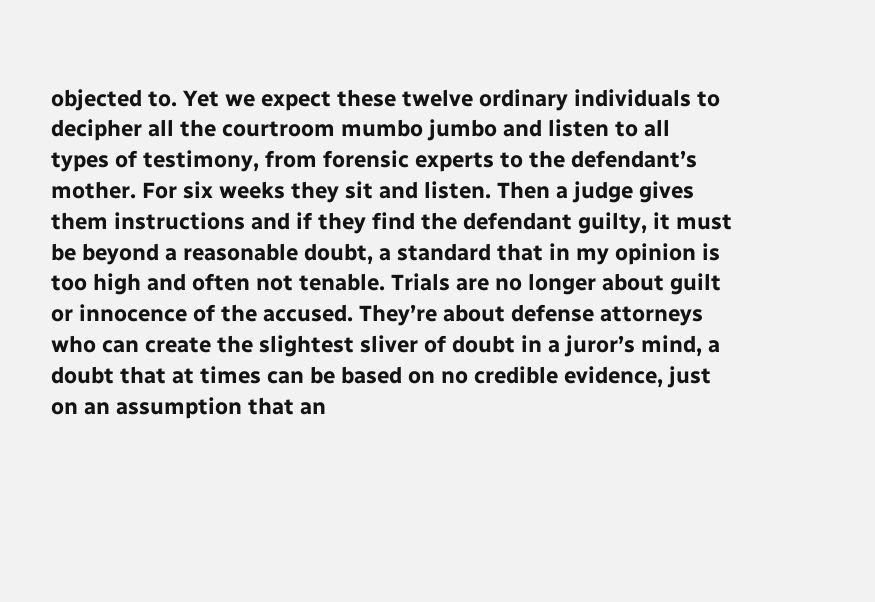objected to. Yet we expect these twelve ordinary individuals to decipher all the courtroom mumbo jumbo and listen to all types of testimony, from forensic experts to the defendant’s mother. For six weeks they sit and listen. Then a judge gives them instructions and if they find the defendant guilty, it must be beyond a reasonable doubt, a standard that in my opinion is too high and often not tenable. Trials are no longer about guilt or innocence of the accused. They’re about defense attorneys who can create the slightest sliver of doubt in a juror’s mind, a doubt that at times can be based on no credible evidence, just on an assumption that an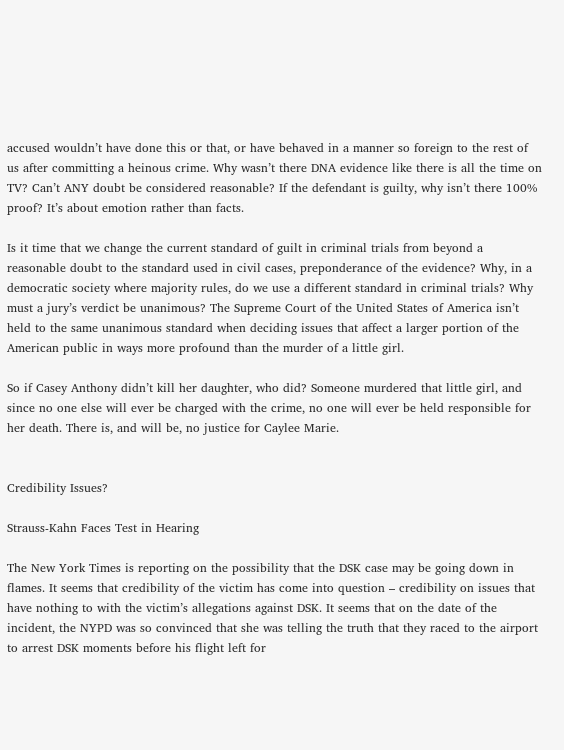accused wouldn’t have done this or that, or have behaved in a manner so foreign to the rest of us after committing a heinous crime. Why wasn’t there DNA evidence like there is all the time on TV? Can’t ANY doubt be considered reasonable? If the defendant is guilty, why isn’t there 100% proof? It’s about emotion rather than facts.

Is it time that we change the current standard of guilt in criminal trials from beyond a reasonable doubt to the standard used in civil cases, preponderance of the evidence? Why, in a democratic society where majority rules, do we use a different standard in criminal trials? Why must a jury’s verdict be unanimous? The Supreme Court of the United States of America isn’t held to the same unanimous standard when deciding issues that affect a larger portion of the American public in ways more profound than the murder of a little girl.

So if Casey Anthony didn’t kill her daughter, who did? Someone murdered that little girl, and since no one else will ever be charged with the crime, no one will ever be held responsible for her death. There is, and will be, no justice for Caylee Marie.


Credibility Issues?

Strauss-Kahn Faces Test in Hearing

The New York Times is reporting on the possibility that the DSK case may be going down in flames. It seems that credibility of the victim has come into question – credibility on issues that have nothing to with the victim’s allegations against DSK. It seems that on the date of the incident, the NYPD was so convinced that she was telling the truth that they raced to the airport to arrest DSK moments before his flight left for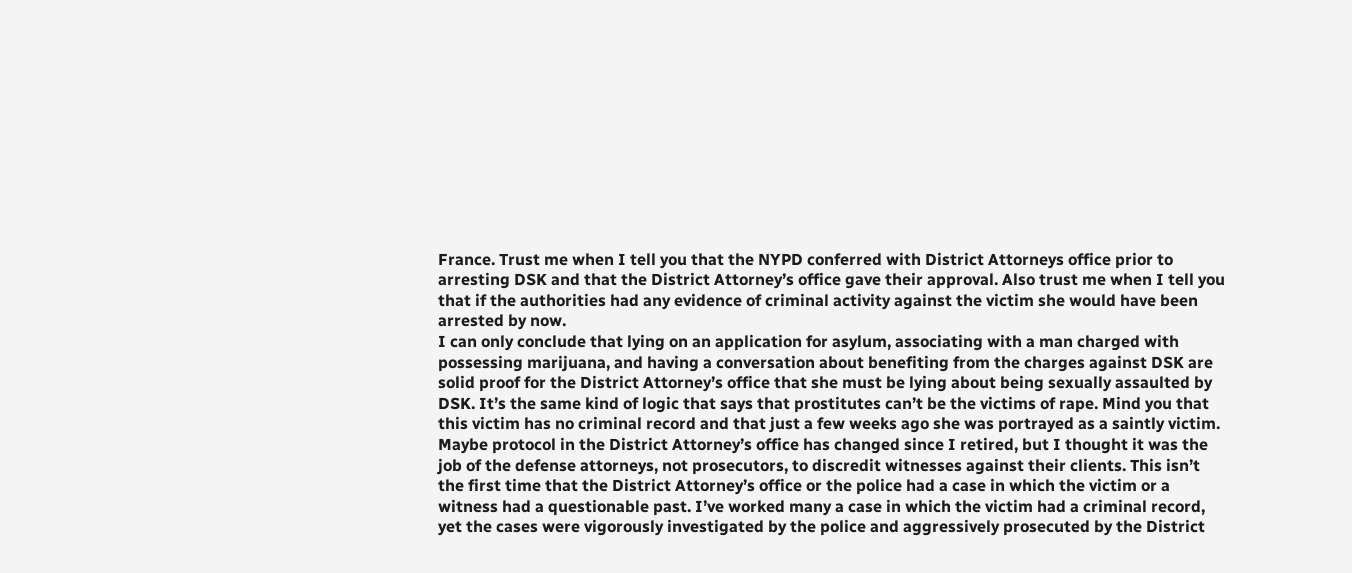France. Trust me when I tell you that the NYPD conferred with District Attorneys office prior to arresting DSK and that the District Attorney’s office gave their approval. Also trust me when I tell you that if the authorities had any evidence of criminal activity against the victim she would have been arrested by now.
I can only conclude that lying on an application for asylum, associating with a man charged with possessing marijuana, and having a conversation about benefiting from the charges against DSK are solid proof for the District Attorney’s office that she must be lying about being sexually assaulted by DSK. It’s the same kind of logic that says that prostitutes can’t be the victims of rape. Mind you that this victim has no criminal record and that just a few weeks ago she was portrayed as a saintly victim.
Maybe protocol in the District Attorney’s office has changed since I retired, but I thought it was the job of the defense attorneys, not prosecutors, to discredit witnesses against their clients. This isn’t the first time that the District Attorney’s office or the police had a case in which the victim or a witness had a questionable past. I’ve worked many a case in which the victim had a criminal record, yet the cases were vigorously investigated by the police and aggressively prosecuted by the District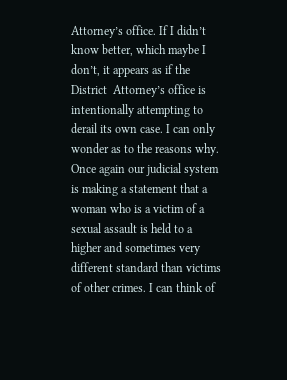Attorney’s office. If I didn’t know better, which maybe I don’t, it appears as if the District  Attorney’s office is intentionally attempting to derail its own case. I can only wonder as to the reasons why.
Once again our judicial system is making a statement that a woman who is a victim of a sexual assault is held to a higher and sometimes very different standard than victims of other crimes. I can think of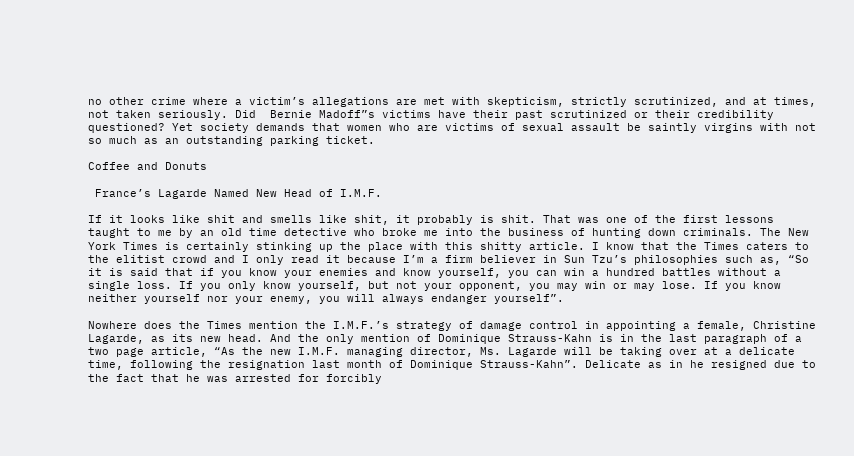no other crime where a victim’s allegations are met with skepticism, strictly scrutinized, and at times, not taken seriously. Did  Bernie Madoff”s victims have their past scrutinized or their credibility questioned? Yet society demands that women who are victims of sexual assault be saintly virgins with not so much as an outstanding parking ticket.

Coffee and Donuts

 France’s Lagarde Named New Head of I.M.F.

If it looks like shit and smells like shit, it probably is shit. That was one of the first lessons taught to me by an old time detective who broke me into the business of hunting down criminals. The New York Times is certainly stinking up the place with this shitty article. I know that the Times caters to the elitist crowd and I only read it because I’m a firm believer in Sun Tzu’s philosophies such as, “So it is said that if you know your enemies and know yourself, you can win a hundred battles without a single loss. If you only know yourself, but not your opponent, you may win or may lose. If you know neither yourself nor your enemy, you will always endanger yourself”.

Nowhere does the Times mention the I.M.F.’s strategy of damage control in appointing a female, Christine Lagarde, as its new head. And the only mention of Dominique Strauss-Kahn is in the last paragraph of a two page article, “As the new I.M.F. managing director, Ms. Lagarde will be taking over at a delicate time, following the resignation last month of Dominique Strauss-Kahn”. Delicate as in he resigned due to the fact that he was arrested for forcibly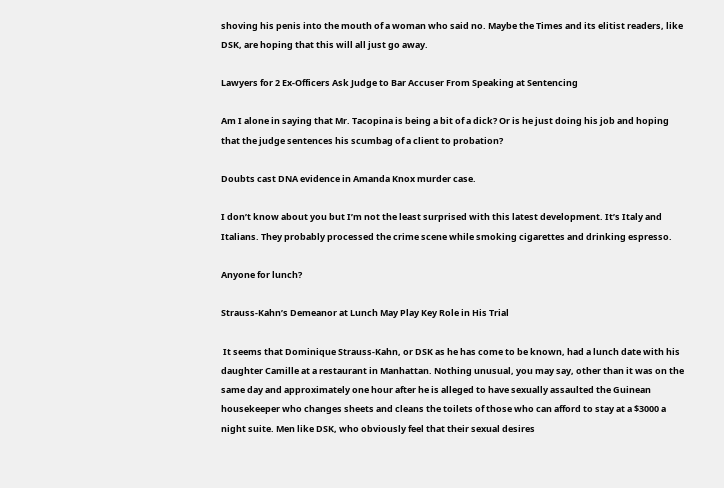shoving his penis into the mouth of a woman who said no. Maybe the Times and its elitist readers, like DSK, are hoping that this will all just go away.

Lawyers for 2 Ex-Officers Ask Judge to Bar Accuser From Speaking at Sentencing

Am I alone in saying that Mr. Tacopina is being a bit of a dick? Or is he just doing his job and hoping that the judge sentences his scumbag of a client to probation?

Doubts cast DNA evidence in Amanda Knox murder case.

I don’t know about you but I’m not the least surprised with this latest development. It’s Italy and Italians. They probably processed the crime scene while smoking cigarettes and drinking espresso.

Anyone for lunch?

Strauss-Kahn’s Demeanor at Lunch May Play Key Role in His Trial

 It seems that Dominique Strauss-Kahn, or DSK as he has come to be known, had a lunch date with his daughter Camille at a restaurant in Manhattan. Nothing unusual, you may say, other than it was on the same day and approximately one hour after he is alleged to have sexually assaulted the Guinean housekeeper who changes sheets and cleans the toilets of those who can afford to stay at a $3000 a night suite. Men like DSK, who obviously feel that their sexual desires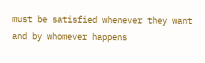must be satisfied whenever they want and by whomever happens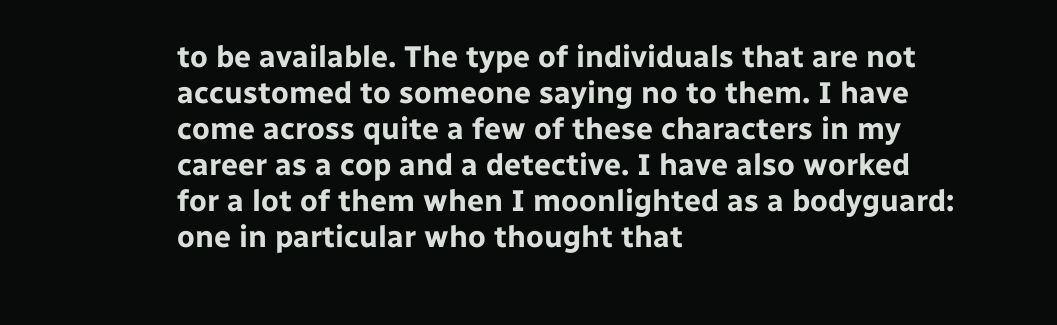to be available. The type of individuals that are not accustomed to someone saying no to them. I have come across quite a few of these characters in my career as a cop and a detective. I have also worked for a lot of them when I moonlighted as a bodyguard: one in particular who thought that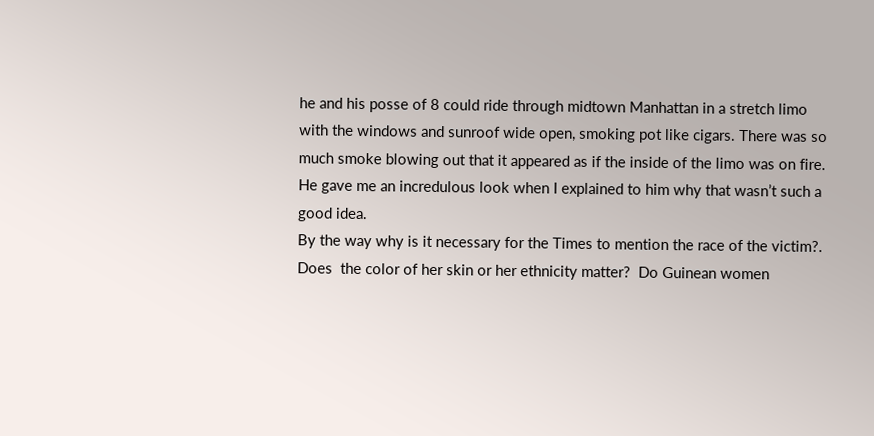he and his posse of 8 could ride through midtown Manhattan in a stretch limo with the windows and sunroof wide open, smoking pot like cigars. There was so much smoke blowing out that it appeared as if the inside of the limo was on fire. He gave me an incredulous look when I explained to him why that wasn’t such a good idea.
By the way why is it necessary for the Times to mention the race of the victim?. Does  the color of her skin or her ethnicity matter?  Do Guinean women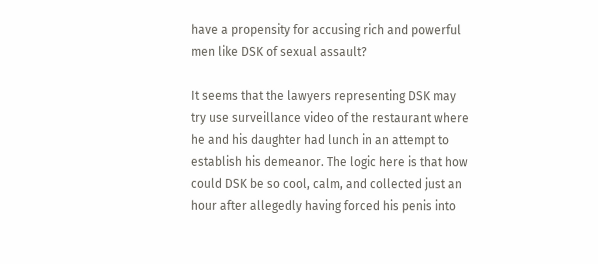have a propensity for accusing rich and powerful men like DSK of sexual assault?

It seems that the lawyers representing DSK may try use surveillance video of the restaurant where he and his daughter had lunch in an attempt to establish his demeanor. The logic here is that how could DSK be so cool, calm, and collected just an hour after allegedly having forced his penis into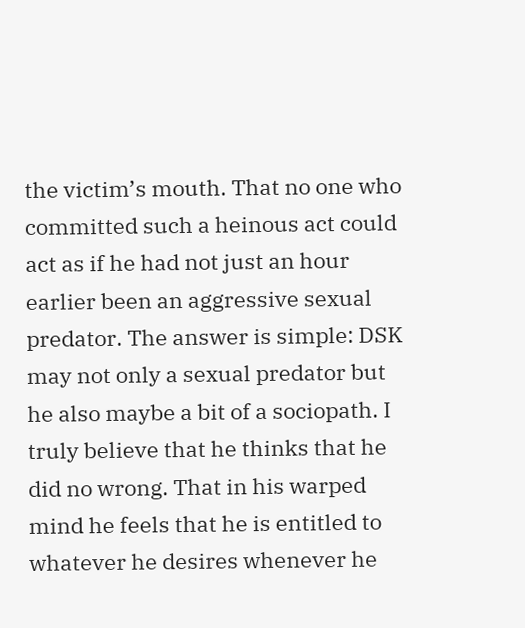the victim’s mouth. That no one who committed such a heinous act could act as if he had not just an hour earlier been an aggressive sexual predator. The answer is simple: DSK may not only a sexual predator but he also maybe a bit of a sociopath. I truly believe that he thinks that he did no wrong. That in his warped mind he feels that he is entitled to whatever he desires whenever he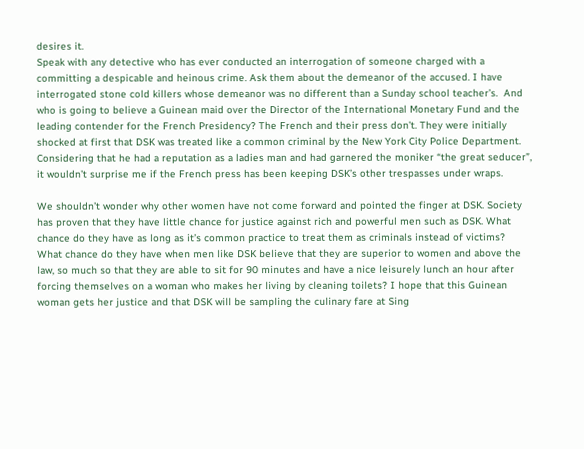desires it.
Speak with any detective who has ever conducted an interrogation of someone charged with a committing a despicable and heinous crime. Ask them about the demeanor of the accused. I have interrogated stone cold killers whose demeanor was no different than a Sunday school teacher’s.  And who is going to believe a Guinean maid over the Director of the International Monetary Fund and the leading contender for the French Presidency? The French and their press don’t. They were initially shocked at first that DSK was treated like a common criminal by the New York City Police Department. Considering that he had a reputation as a ladies man and had garnered the moniker “the great seducer”, it wouldn’t surprise me if the French press has been keeping DSK’s other trespasses under wraps.

We shouldn’t wonder why other women have not come forward and pointed the finger at DSK. Society has proven that they have little chance for justice against rich and powerful men such as DSK. What chance do they have as long as it’s common practice to treat them as criminals instead of victims? What chance do they have when men like DSK believe that they are superior to women and above the law, so much so that they are able to sit for 90 minutes and have a nice leisurely lunch an hour after forcing themselves on a woman who makes her living by cleaning toilets? I hope that this Guinean woman gets her justice and that DSK will be sampling the culinary fare at Sing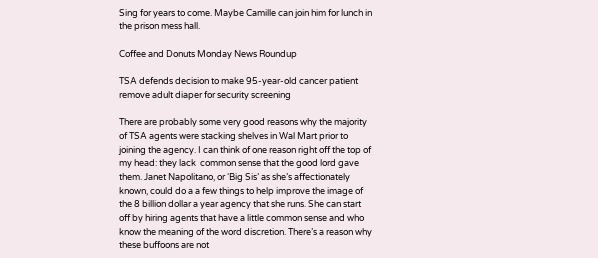Sing for years to come. Maybe Camille can join him for lunch in the prison mess hall.

Coffee and Donuts Monday News Roundup

TSA defends decision to make 95-year-old cancer patient remove adult diaper for security screening

There are probably some very good reasons why the majority of TSA agents were stacking shelves in Wal Mart prior to joining the agency. I can think of one reason right off the top of my head: they lack  common sense that the good lord gave them. Janet Napolitano, or ‘Big Sis’ as she’s affectionately known, could do a a few things to help improve the image of the 8 billion dollar a year agency that she runs. She can start off by hiring agents that have a little common sense and who know the meaning of the word discretion. There’s a reason why these buffoons are not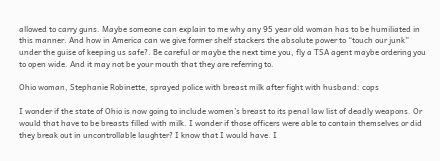allowed to carry guns. Maybe someone can explain to me why any 95 year old woman has to be humiliated in this manner. And how in America can we give former shelf stackers the absolute power to “touch our junk” under the guise of keeping us safe?. Be careful or maybe the next time you, fly a TSA agent maybe ordering you to open wide. And it may not be your mouth that they are referring to.

Ohio woman, Stephanie Robinette, sprayed police with breast milk after fight with husband: cops

I wonder if the state of Ohio is now going to include women’s breast to its penal law list of deadly weapons. Or would that have to be breasts filled with milk. I wonder if those officers were able to contain themselves or did they break out in uncontrollable laughter? I know that I would have. I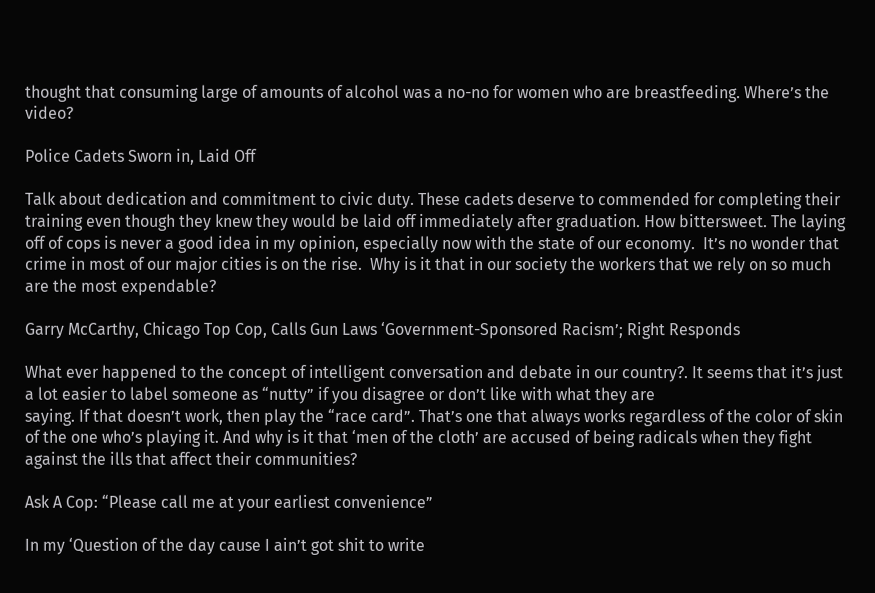thought that consuming large of amounts of alcohol was a no-no for women who are breastfeeding. Where’s the video?

Police Cadets Sworn in, Laid Off

Talk about dedication and commitment to civic duty. These cadets deserve to commended for completing their training even though they knew they would be laid off immediately after graduation. How bittersweet. The laying off of cops is never a good idea in my opinion, especially now with the state of our economy.  It’s no wonder that crime in most of our major cities is on the rise.  Why is it that in our society the workers that we rely on so much are the most expendable?

Garry McCarthy, Chicago Top Cop, Calls Gun Laws ‘Government-Sponsored Racism’; Right Responds

What ever happened to the concept of intelligent conversation and debate in our country?. It seems that it’s just a lot easier to label someone as “nutty” if you disagree or don’t like with what they are
saying. If that doesn’t work, then play the “race card”. That’s one that always works regardless of the color of skin of the one who’s playing it. And why is it that ‘men of the cloth’ are accused of being radicals when they fight against the ills that affect their communities?

Ask A Cop: “Please call me at your earliest convenience”

In my ‘Question of the day cause I ain’t got shit to write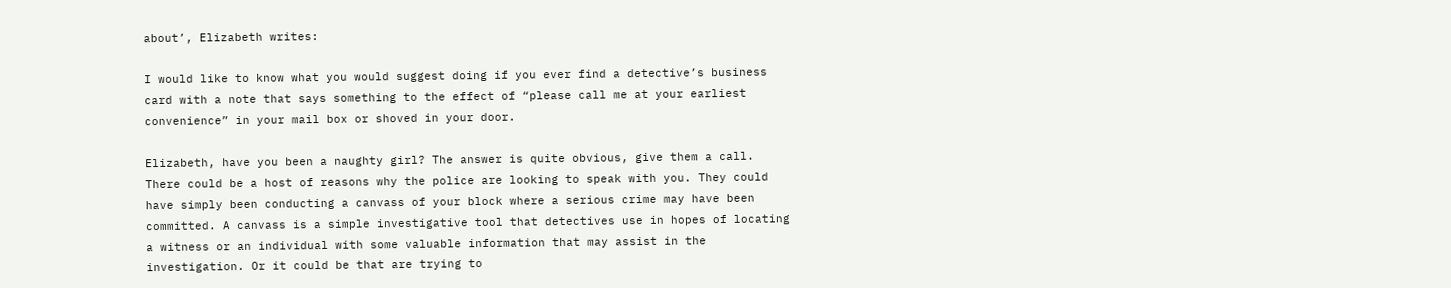about’, Elizabeth writes:

I would like to know what you would suggest doing if you ever find a detective’s business card with a note that says something to the effect of “please call me at your earliest convenience” in your mail box or shoved in your door.

Elizabeth, have you been a naughty girl? The answer is quite obvious, give them a call. There could be a host of reasons why the police are looking to speak with you. They could have simply been conducting a canvass of your block where a serious crime may have been committed. A canvass is a simple investigative tool that detectives use in hopes of locating a witness or an individual with some valuable information that may assist in the investigation. Or it could be that are trying to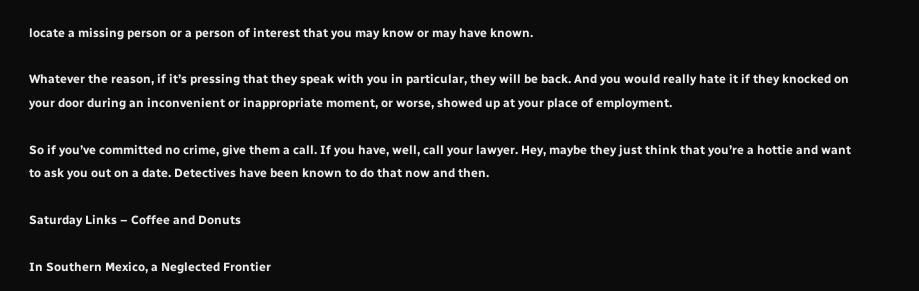locate a missing person or a person of interest that you may know or may have known.

Whatever the reason, if it’s pressing that they speak with you in particular, they will be back. And you would really hate it if they knocked on your door during an inconvenient or inappropriate moment, or worse, showed up at your place of employment.

So if you’ve committed no crime, give them a call. If you have, well, call your lawyer. Hey, maybe they just think that you’re a hottie and want to ask you out on a date. Detectives have been known to do that now and then.

Saturday Links – Coffee and Donuts

In Southern Mexico, a Neglected Frontier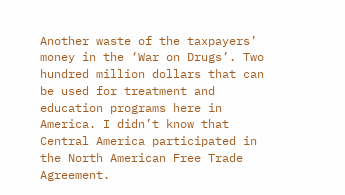Another waste of the taxpayers’ money in the ‘War on Drugs’. Two hundred million dollars that can be used for treatment and education programs here in America. I didn’t know that Central America participated in the North American Free Trade Agreement.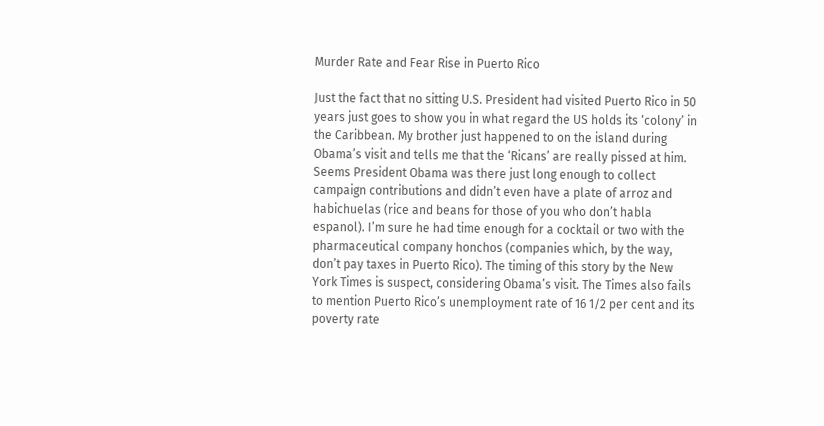Murder Rate and Fear Rise in Puerto Rico

Just the fact that no sitting U.S. President had visited Puerto Rico in 50 years just goes to show you in what regard the US holds its ‘colony’ in the Caribbean. My brother just happened to on the island during Obama’s visit and tells me that the ‘Ricans’ are really pissed at him. Seems President Obama was there just long enough to collect campaign contributions and didn’t even have a plate of arroz and habichuelas (rice and beans for those of you who don’t habla espanol). I’m sure he had time enough for a cocktail or two with the pharmaceutical company honchos (companies which, by the way, don’t pay taxes in Puerto Rico). The timing of this story by the New York Times is suspect, considering Obama’s visit. The Times also fails to mention Puerto Rico’s unemployment rate of 16 1/2 per cent and its poverty rate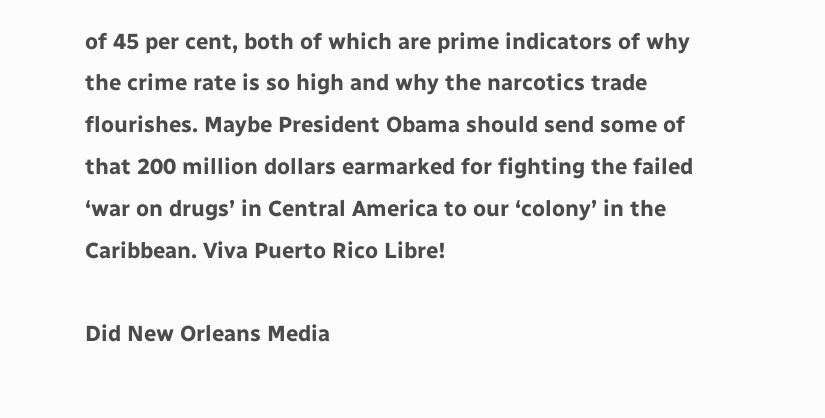of 45 per cent, both of which are prime indicators of why the crime rate is so high and why the narcotics trade flourishes. Maybe President Obama should send some of that 200 million dollars earmarked for fighting the failed ‘war on drugs’ in Central America to our ‘colony’ in the Caribbean. Viva Puerto Rico Libre!

Did New Orleans Media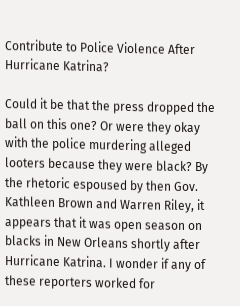Contribute to Police Violence After Hurricane Katrina?

Could it be that the press dropped the ball on this one? Or were they okay with the police murdering alleged looters because they were black? By the rhetoric espoused by then Gov. Kathleen Brown and Warren Riley, it appears that it was open season on blacks in New Orleans shortly after Hurricane Katrina. I wonder if any of these reporters worked for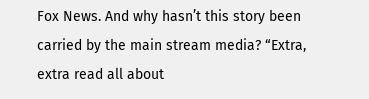Fox News. And why hasn’t this story been carried by the main stream media? “Extra, extra read all about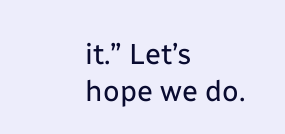it.” Let’s hope we do.